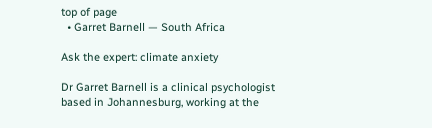top of page
  • Garret Barnell — South Africa

Ask the expert: climate anxiety

Dr Garret Barnell is a clinical psychologist based in Johannesburg, working at the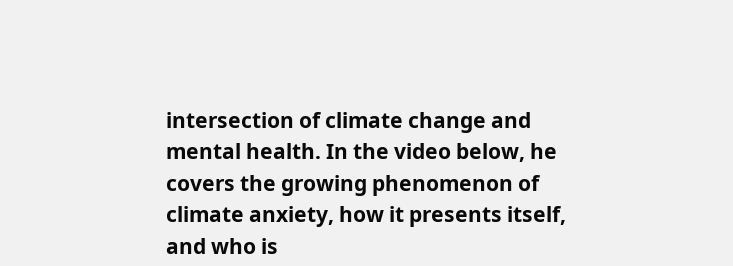intersection of climate change and mental health. In the video below, he covers the growing phenomenon of climate anxiety, how it presents itself, and who is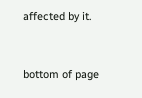affected by it.


bottom of page